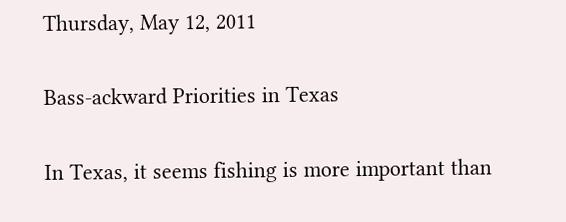Thursday, May 12, 2011

Bass-ackward Priorities in Texas

In Texas, it seems fishing is more important than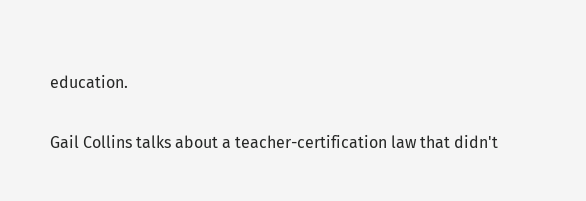education.

Gail Collins talks about a teacher-certification law that didn't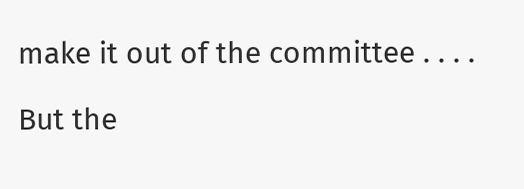make it out of the committee . . . .

But the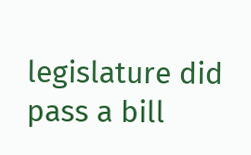legislature did pass a bill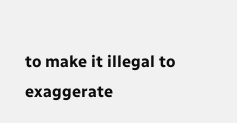to make it illegal to exaggerate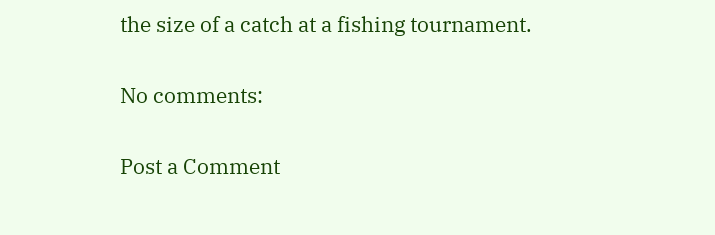the size of a catch at a fishing tournament.

No comments:

Post a Comment